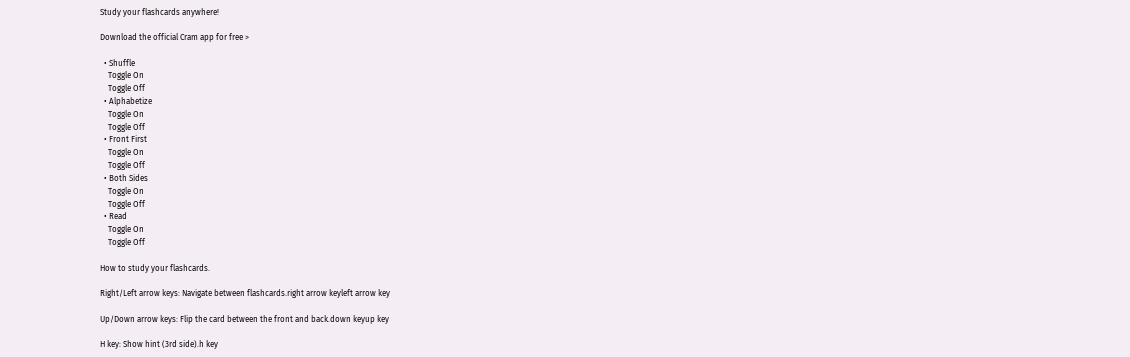Study your flashcards anywhere!

Download the official Cram app for free >

  • Shuffle
    Toggle On
    Toggle Off
  • Alphabetize
    Toggle On
    Toggle Off
  • Front First
    Toggle On
    Toggle Off
  • Both Sides
    Toggle On
    Toggle Off
  • Read
    Toggle On
    Toggle Off

How to study your flashcards.

Right/Left arrow keys: Navigate between flashcards.right arrow keyleft arrow key

Up/Down arrow keys: Flip the card between the front and back.down keyup key

H key: Show hint (3rd side).h key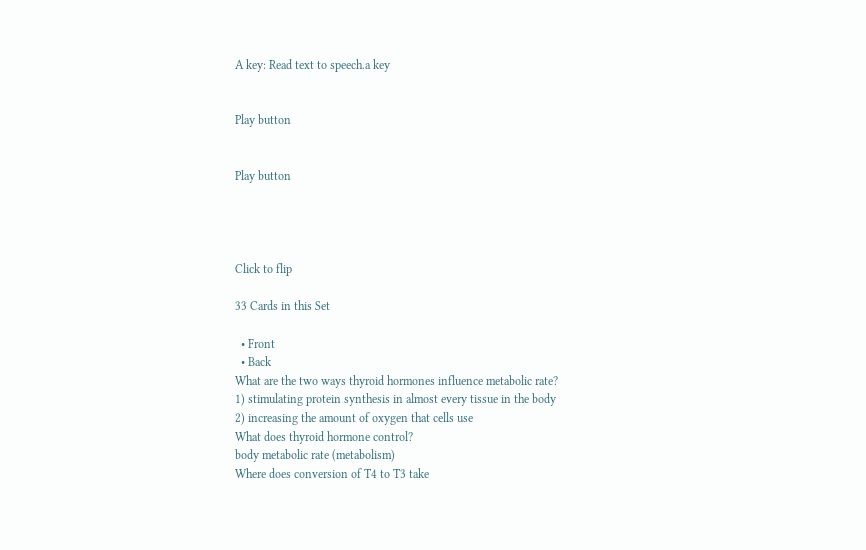A key: Read text to speech.a key


Play button


Play button




Click to flip

33 Cards in this Set

  • Front
  • Back
What are the two ways thyroid hormones influence metabolic rate?
1) stimulating protein synthesis in almost every tissue in the body
2) increasing the amount of oxygen that cells use
What does thyroid hormone control?
body metabolic rate (metabolism)
Where does conversion of T4 to T3 take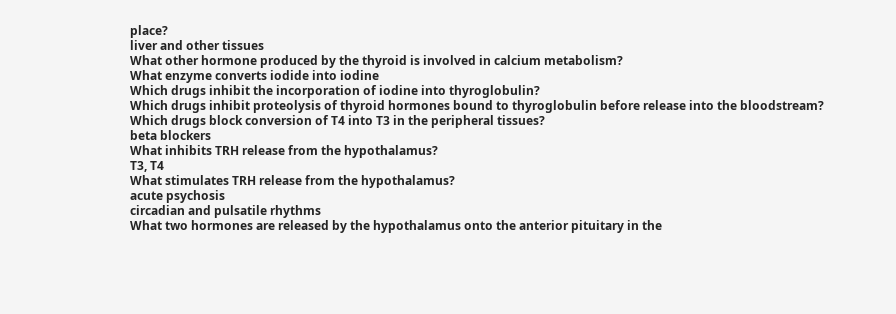place?
liver and other tissues
What other hormone produced by the thyroid is involved in calcium metabolism?
What enzyme converts iodide into iodine
Which drugs inhibit the incorporation of iodine into thyroglobulin?
Which drugs inhibit proteolysis of thyroid hormones bound to thyroglobulin before release into the bloodstream?
Which drugs block conversion of T4 into T3 in the peripheral tissues?
beta blockers
What inhibits TRH release from the hypothalamus?
T3, T4
What stimulates TRH release from the hypothalamus?
acute psychosis
circadian and pulsatile rhythms
What two hormones are released by the hypothalamus onto the anterior pituitary in the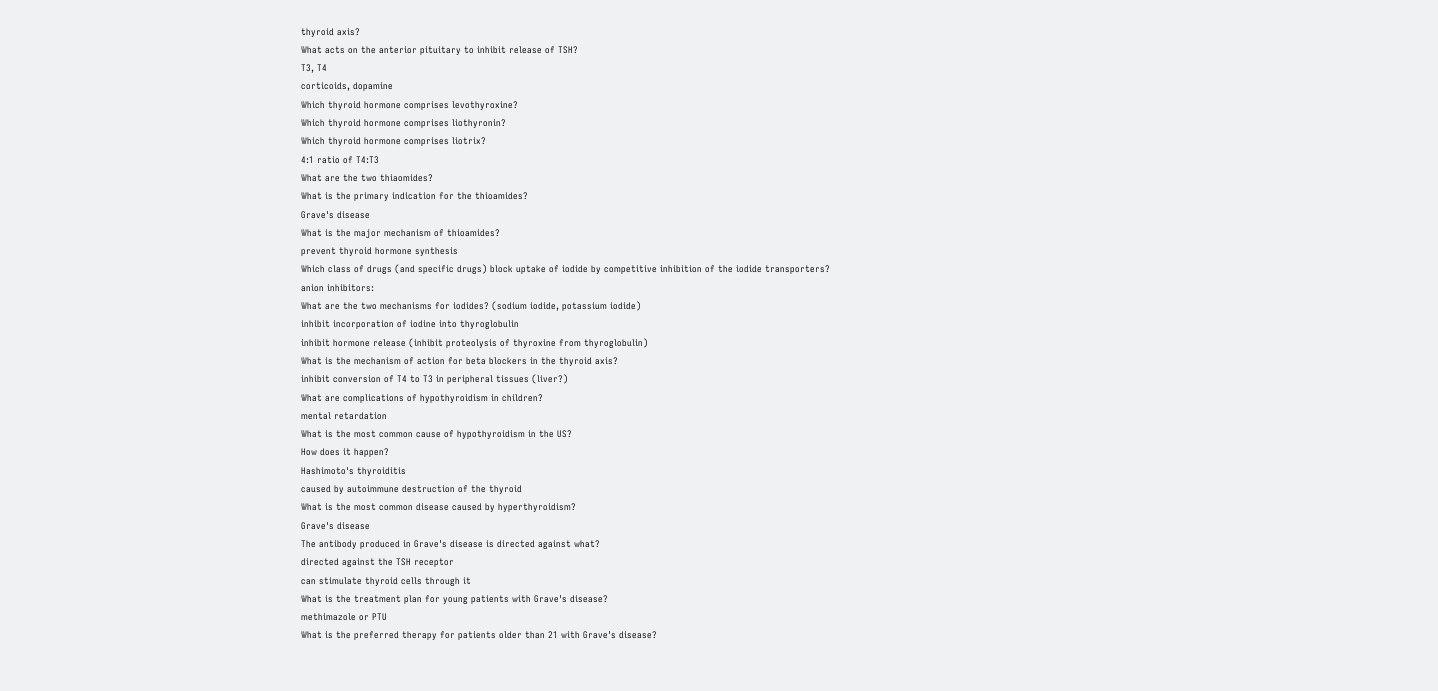thyroid axis?
What acts on the anterior pituitary to inhibit release of TSH?
T3, T4
corticoids, dopamine
Which thyroid hormone comprises levothyroxine?
Which thyroid hormone comprises liothyronin?
Which thyroid hormone comprises liotrix?
4:1 ratio of T4:T3
What are the two thiaomides?
What is the primary indication for the thioamides?
Grave's disease
What is the major mechanism of thioamides?
prevent thyroid hormone synthesis
Which class of drugs (and specific drugs) block uptake of iodide by competitive inhibition of the iodide transporters?
anion inhibitors:
What are the two mechanisms for iodides? (sodium iodide, potassium iodide)
inhibit incorporation of iodine into thyroglobulin
inhibit hormone release (inhibit proteolysis of thyroxine from thyroglobulin)
What is the mechanism of action for beta blockers in the thyroid axis?
inhibit conversion of T4 to T3 in peripheral tissues (liver?)
What are complications of hypothyroidism in children?
mental retardation
What is the most common cause of hypothyroidism in the US?
How does it happen?
Hashimoto's thyroiditis
caused by autoimmune destruction of the thyroid
What is the most common disease caused by hyperthyroidism?
Grave's disease
The antibody produced in Grave's disease is directed against what?
directed against the TSH receptor
can stimulate thyroid cells through it
What is the treatment plan for young patients with Grave's disease?
methimazole or PTU
What is the preferred therapy for patients older than 21 with Grave's disease?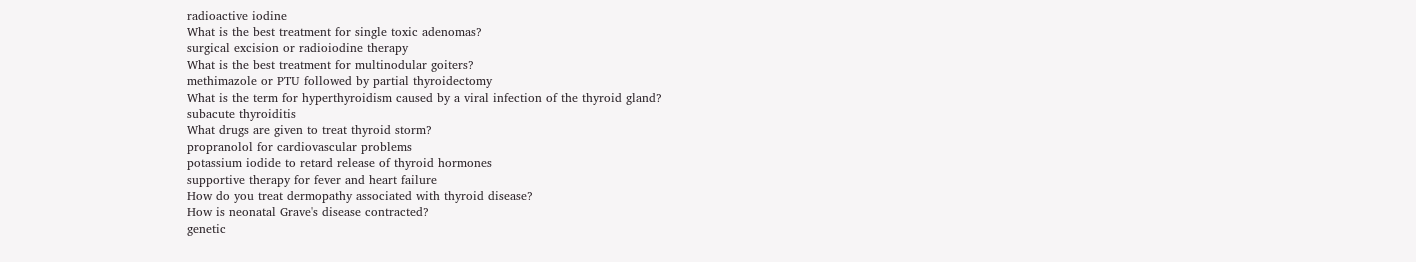radioactive iodine
What is the best treatment for single toxic adenomas?
surgical excision or radioiodine therapy
What is the best treatment for multinodular goiters?
methimazole or PTU followed by partial thyroidectomy
What is the term for hyperthyroidism caused by a viral infection of the thyroid gland?
subacute thyroiditis
What drugs are given to treat thyroid storm?
propranolol for cardiovascular problems
potassium iodide to retard release of thyroid hormones
supportive therapy for fever and heart failure
How do you treat dermopathy associated with thyroid disease?
How is neonatal Grave's disease contracted?
genetic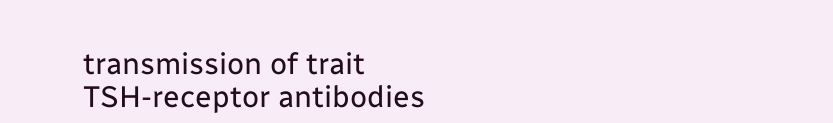transmission of trait
TSH-receptor antibodies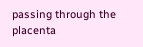passing through the placenta